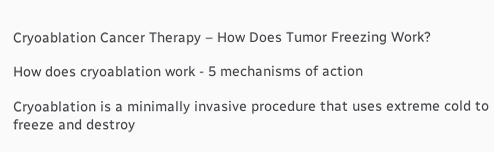Cryoablation Cancer Therapy – How Does Tumor Freezing Work?

How does cryoablation work - 5 mechanisms of action

Cryoablation is a minimally invasive procedure that uses extreme cold to freeze and destroy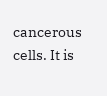cancerous cells. It is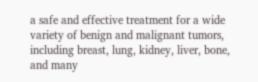a safe and effective treatment for a wide variety of benign and malignant tumors, including breast, lung, kidney, liver, bone, and many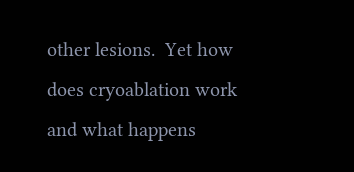other lesions.  Yet how does cryoablation work and what happens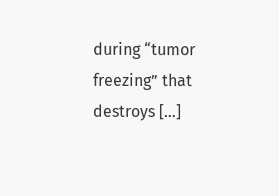during “tumor freezing” that destroys […]